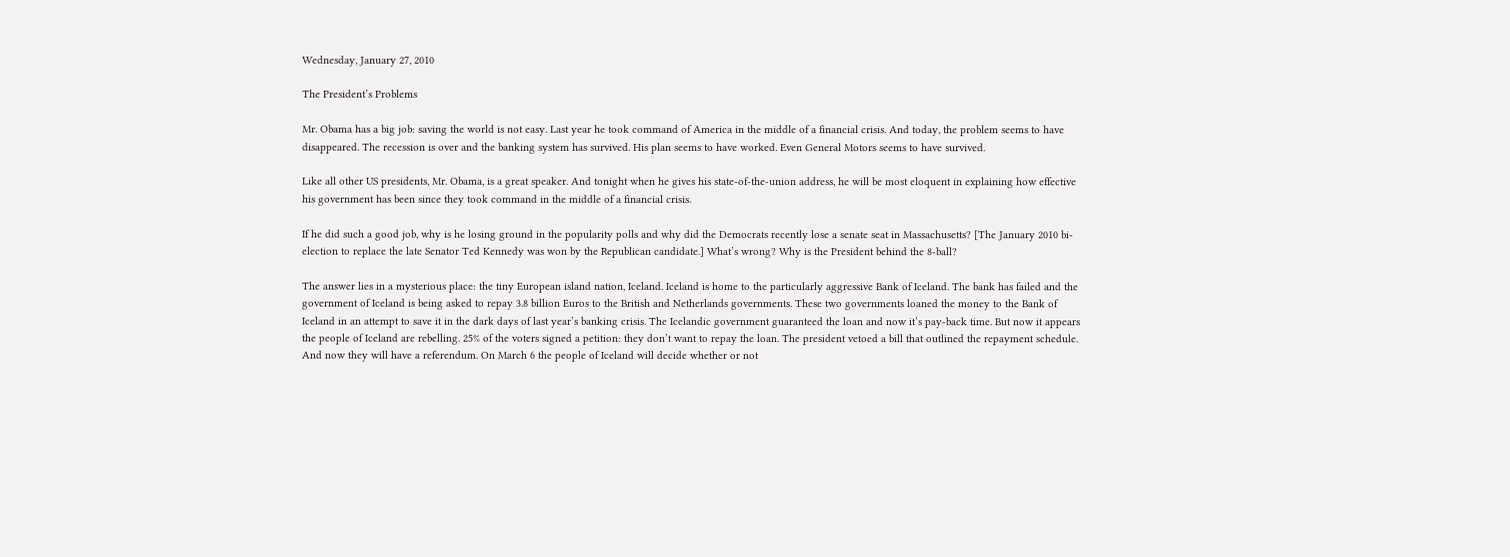Wednesday, January 27, 2010

The President’s Problems

Mr. Obama has a big job: saving the world is not easy. Last year he took command of America in the middle of a financial crisis. And today, the problem seems to have disappeared. The recession is over and the banking system has survived. His plan seems to have worked. Even General Motors seems to have survived.

Like all other US presidents, Mr. Obama, is a great speaker. And tonight when he gives his state-of-the-union address, he will be most eloquent in explaining how effective his government has been since they took command in the middle of a financial crisis.

If he did such a good job, why is he losing ground in the popularity polls and why did the Democrats recently lose a senate seat in Massachusetts? [The January 2010 bi-election to replace the late Senator Ted Kennedy was won by the Republican candidate.] What’s wrong? Why is the President behind the 8-ball?

The answer lies in a mysterious place: the tiny European island nation, Iceland. Iceland is home to the particularly aggressive Bank of Iceland. The bank has failed and the government of Iceland is being asked to repay 3.8 billion Euros to the British and Netherlands governments. These two governments loaned the money to the Bank of Iceland in an attempt to save it in the dark days of last year’s banking crisis. The Icelandic government guaranteed the loan and now it’s pay-back time. But now it appears the people of Iceland are rebelling. 25% of the voters signed a petition: they don’t want to repay the loan. The president vetoed a bill that outlined the repayment schedule. And now they will have a referendum. On March 6 the people of Iceland will decide whether or not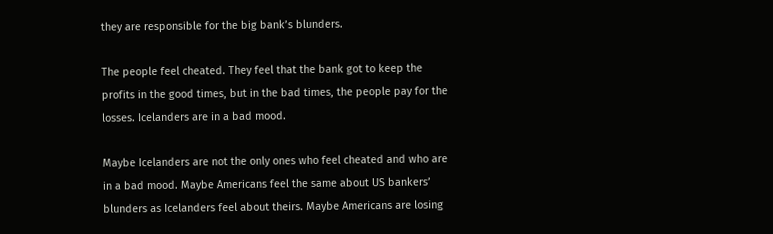they are responsible for the big bank’s blunders.

The people feel cheated. They feel that the bank got to keep the profits in the good times, but in the bad times, the people pay for the losses. Icelanders are in a bad mood.

Maybe Icelanders are not the only ones who feel cheated and who are in a bad mood. Maybe Americans feel the same about US bankers’ blunders as Icelanders feel about theirs. Maybe Americans are losing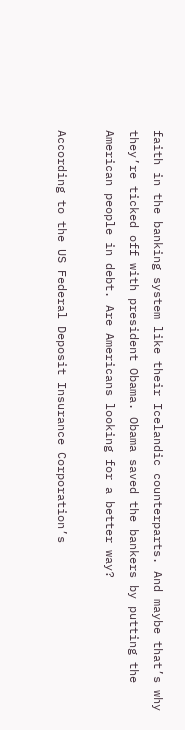faith in the banking system like their Icelandic counterparts. And maybe that’s why they’re ticked off with president Obama. Obama saved the bankers by putting the American people in debt. Are Americans looking for a better way?

According to the US Federal Deposit Insurance Corporation’s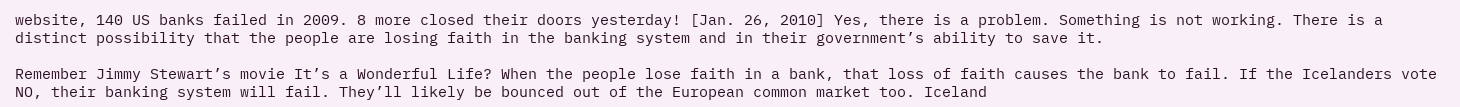website, 140 US banks failed in 2009. 8 more closed their doors yesterday! [Jan. 26, 2010] Yes, there is a problem. Something is not working. There is a distinct possibility that the people are losing faith in the banking system and in their government’s ability to save it.

Remember Jimmy Stewart’s movie It’s a Wonderful Life? When the people lose faith in a bank, that loss of faith causes the bank to fail. If the Icelanders vote NO, their banking system will fail. They’ll likely be bounced out of the European common market too. Iceland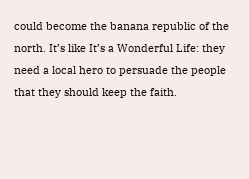could become the banana republic of the north. It’s like It’s a Wonderful Life: they need a local hero to persuade the people that they should keep the faith.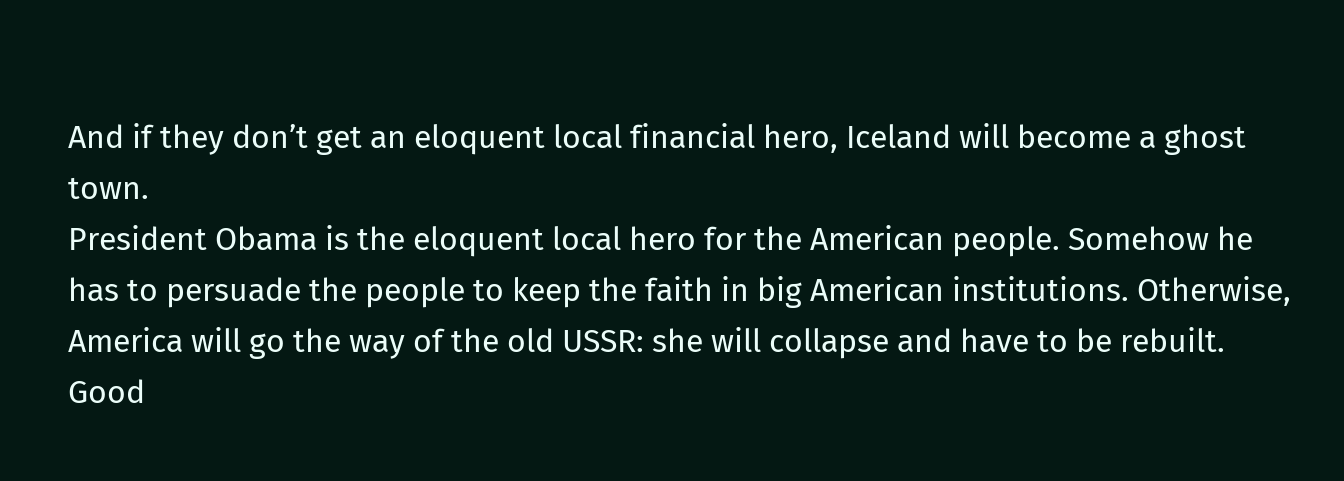And if they don’t get an eloquent local financial hero, Iceland will become a ghost town.
President Obama is the eloquent local hero for the American people. Somehow he has to persuade the people to keep the faith in big American institutions. Otherwise, America will go the way of the old USSR: she will collapse and have to be rebuilt. Good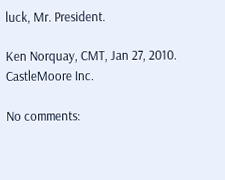luck, Mr. President.

Ken Norquay, CMT, Jan 27, 2010.
CastleMoore Inc.

No comments: